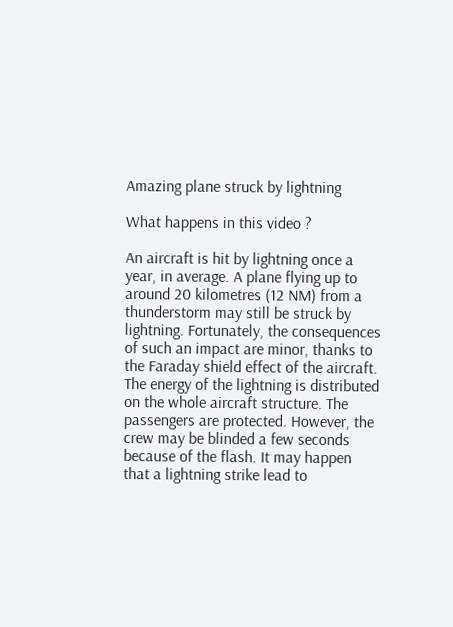Amazing plane struck by lightning

What happens in this video ?

An aircraft is hit by lightning once a year, in average. A plane flying up to around 20 kilometres (12 NM) from a thunderstorm may still be struck by lightning. Fortunately, the consequences of such an impact are minor, thanks to the Faraday shield effect of the aircraft. The energy of the lightning is distributed on the whole aircraft structure. The passengers are protected. However, the crew may be blinded a few seconds because of the flash. It may happen that a lightning strike lead to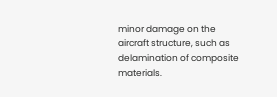minor damage on the aircraft structure, such as delamination of composite materials.